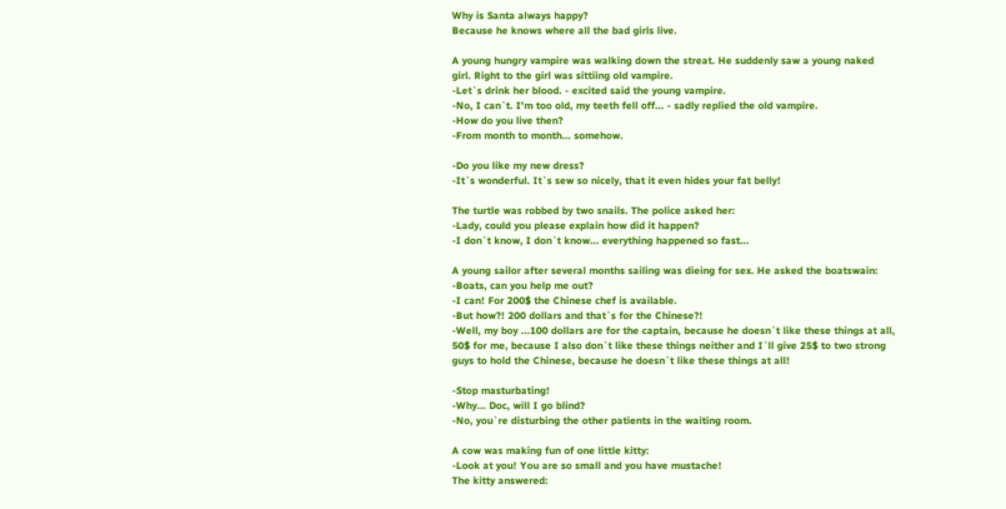Why is Santa always happy?
Because he knows where all the bad girls live.

A young hungry vampire was walking down the streat. He suddenly saw a young naked girl. Right to the girl was sittiing old vampire.
-Let`s drink her blood. - excited said the young vampire.
-No, I can`t. I'm too old, my teeth fell off... - sadly replied the old vampire.
-How do you live then?
-From month to month... somehow.

-Do you like my new dress?
-It`s wonderful. It`s sew so nicely, that it even hides your fat belly!

The turtle was robbed by two snails. The police asked her:
-Lady, could you please explain how did it happen?
-I don`t know, I don`t know... everything happened so fast...

A young sailor after several months sailing was dieing for sex. He asked the boatswain:
-Boats, can you help me out?
-I can! For 200$ the Chinese chef is available.
-But how?! 200 dollars and that`s for the Chinese?!
-Well, my boy ...100 dollars are for the captain, because he doesn`t like these things at all, 50$ for me, because I also don`t like these things neither and I`ll give 25$ to two strong guys to hold the Chinese, because he doesn`t like these things at all!

-Stop masturbating!
-Why... Doc, will I go blind?
-No, you`re disturbing the other patients in the waiting room.

A cow was making fun of one little kitty:
-Look at you! You are so small and you have mustache!
The kitty answered: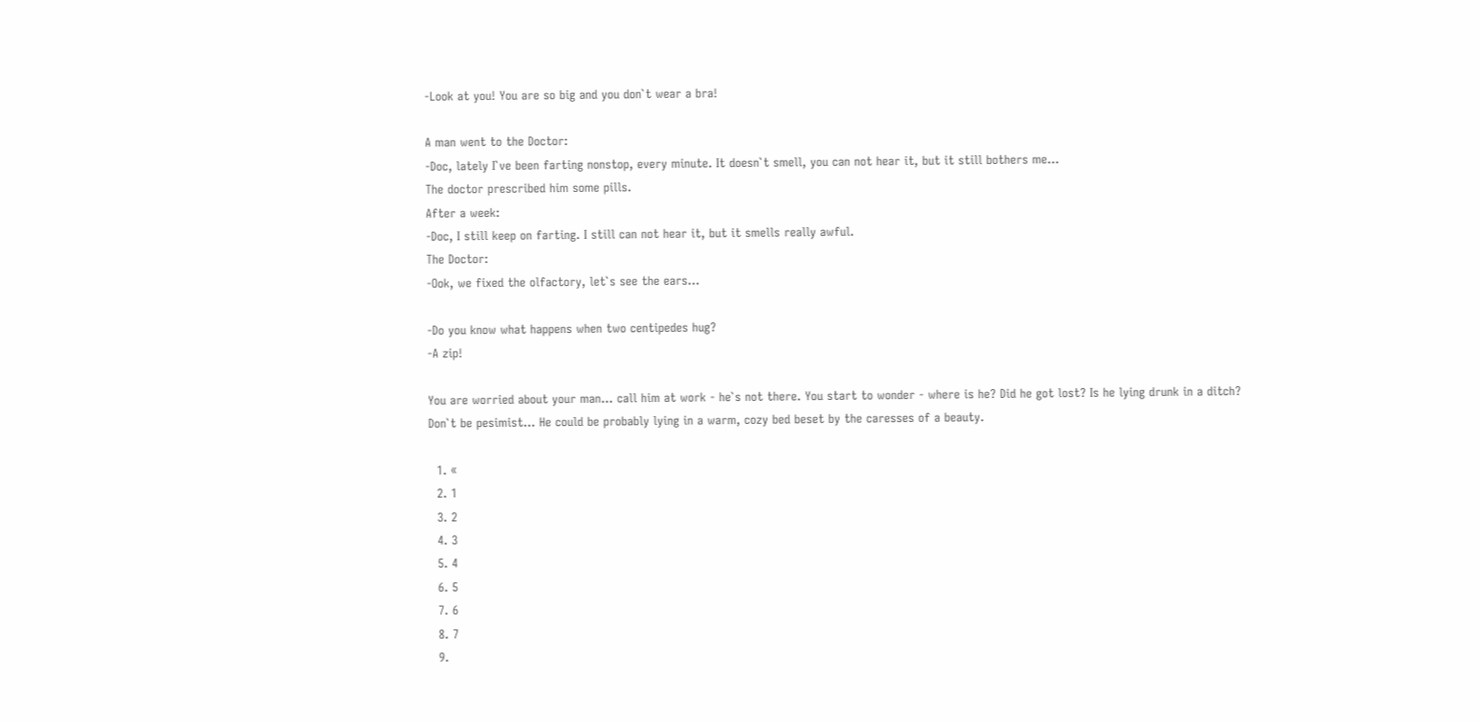-Look at you! You are so big and you don`t wear a bra!

A man went to the Doctor:
-Doc, lately I`ve been farting nonstop, every minute. It doesn`t smell, you can not hear it, but it still bothers me...
The doctor prescribed him some pills.
After a week:
-Doc, I still keep on farting. I still can not hear it, but it smells really awful.
The Doctor:
-Ook, we fixed the olfactory, let`s see the ears...

-Do you know what happens when two centipedes hug?
-A zip!

You are worried about your man... call him at work - he`s not there. You start to wonder - where is he? Did he got lost? Is he lying drunk in a ditch?
Don`t be pesimist... He could be probably lying in a warm, cozy bed beset by the caresses of a beauty.

  1. «
  2. 1
  3. 2
  4. 3
  5. 4
  6. 5
  7. 6
  8. 7
  9.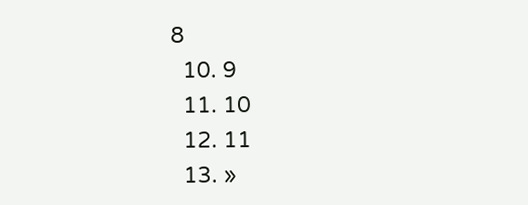8
  10. 9
  11. 10
  12. 11
  13. »